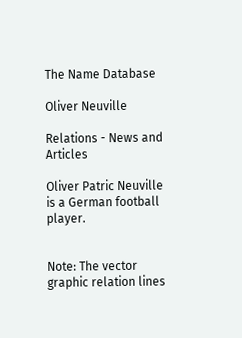The Name Database

Oliver Neuville

Relations - News and Articles

Oliver Patric Neuville is a German football player.


Note: The vector graphic relation lines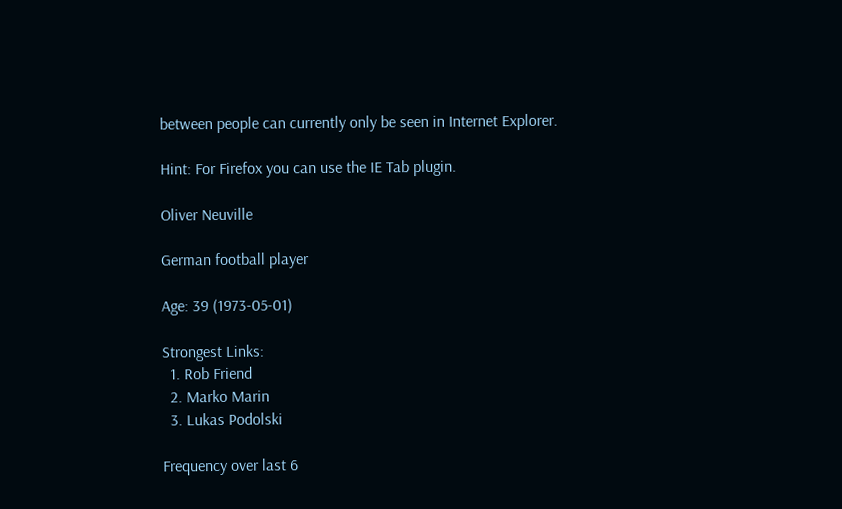between people can currently only be seen in Internet Explorer.

Hint: For Firefox you can use the IE Tab plugin.

Oliver Neuville

German football player

Age: 39 (1973-05-01)

Strongest Links:
  1. Rob Friend
  2. Marko Marin
  3. Lukas Podolski

Frequency over last 6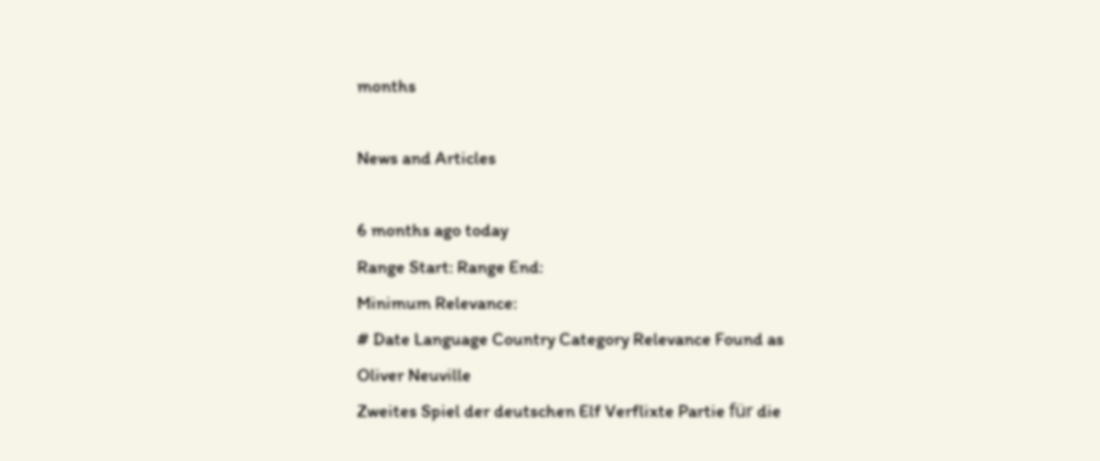months

News and Articles

6 months ago today
Range Start: Range End:
Minimum Relevance:
# Date Language Country Category Relevance Found as
Oliver Neuville
Zweites Spiel der deutschen Elf Verflixte Partie für die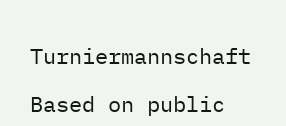Turniermannschaft

Based on public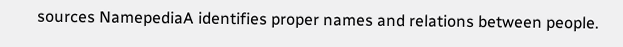sources NamepediaA identifies proper names and relations between people.